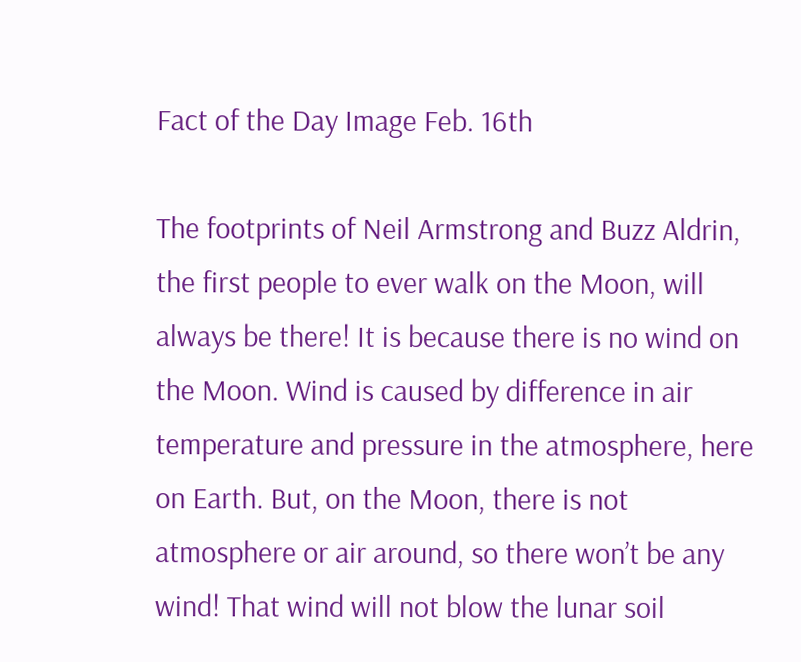Fact of the Day Image Feb. 16th

The footprints of Neil Armstrong and Buzz Aldrin, the first people to ever walk on the Moon, will always be there! It is because there is no wind on the Moon. Wind is caused by difference in air temperature and pressure in the atmosphere, here on Earth. But, on the Moon, there is not atmosphere or air around, so there won’t be any wind! That wind will not blow the lunar soil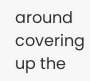around covering up the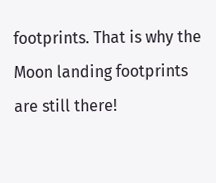footprints. That is why the Moon landing footprints are still there!